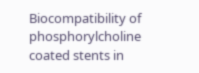Biocompatibility of phosphorylcholine coated stents in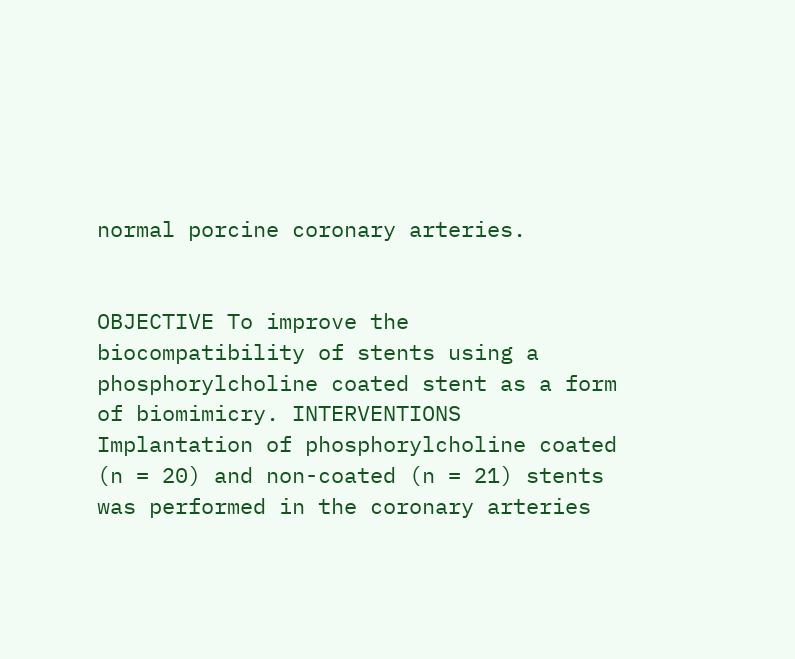normal porcine coronary arteries.


OBJECTIVE To improve the biocompatibility of stents using a phosphorylcholine coated stent as a form of biomimicry. INTERVENTIONS Implantation of phosphorylcholine coated (n = 20) and non-coated (n = 21) stents was performed in the coronary arteries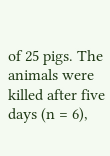of 25 pigs. The animals were killed after five days (n = 6),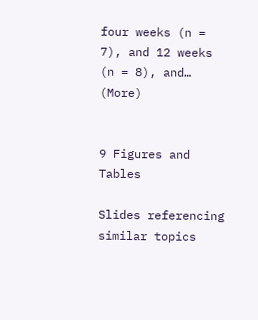four weeks (n = 7), and 12 weeks (n = 8), and… (More)


9 Figures and Tables

Slides referencing similar topics